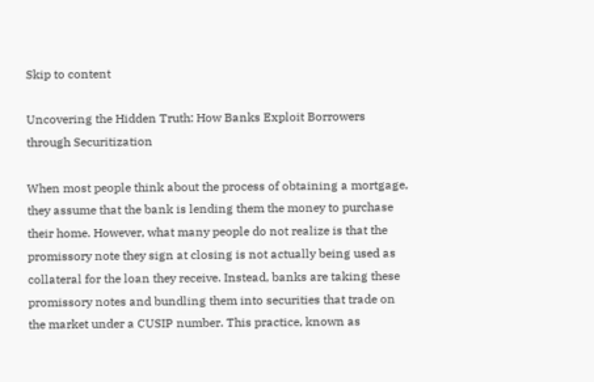Skip to content

Uncovering the Hidden Truth: How Banks Exploit Borrowers through Securitization

When most people think about the process of obtaining a mortgage, they assume that the bank is lending them the money to purchase their home. However, what many people do not realize is that the promissory note they sign at closing is not actually being used as collateral for the loan they receive. Instead, banks are taking these promissory notes and bundling them into securities that trade on the market under a CUSIP number. This practice, known as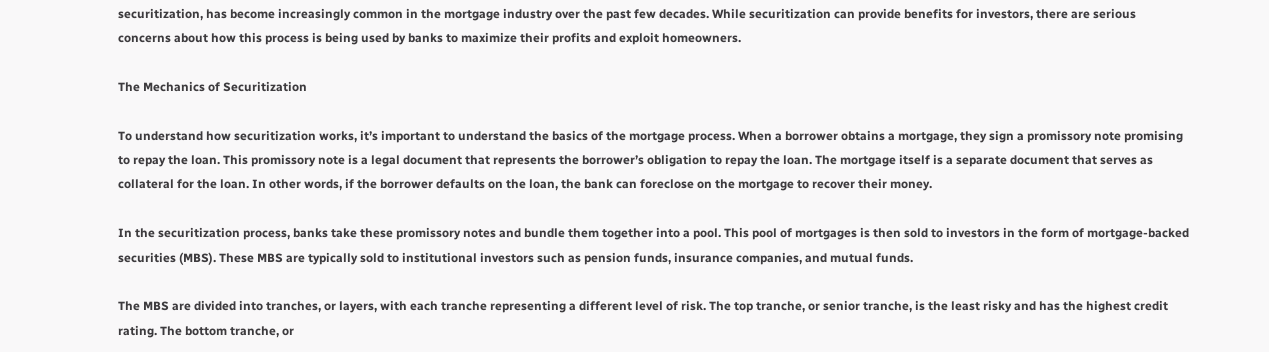securitization, has become increasingly common in the mortgage industry over the past few decades. While securitization can provide benefits for investors, there are serious concerns about how this process is being used by banks to maximize their profits and exploit homeowners.

The Mechanics of Securitization

To understand how securitization works, it’s important to understand the basics of the mortgage process. When a borrower obtains a mortgage, they sign a promissory note promising to repay the loan. This promissory note is a legal document that represents the borrower’s obligation to repay the loan. The mortgage itself is a separate document that serves as collateral for the loan. In other words, if the borrower defaults on the loan, the bank can foreclose on the mortgage to recover their money.

In the securitization process, banks take these promissory notes and bundle them together into a pool. This pool of mortgages is then sold to investors in the form of mortgage-backed securities (MBS). These MBS are typically sold to institutional investors such as pension funds, insurance companies, and mutual funds.

The MBS are divided into tranches, or layers, with each tranche representing a different level of risk. The top tranche, or senior tranche, is the least risky and has the highest credit rating. The bottom tranche, or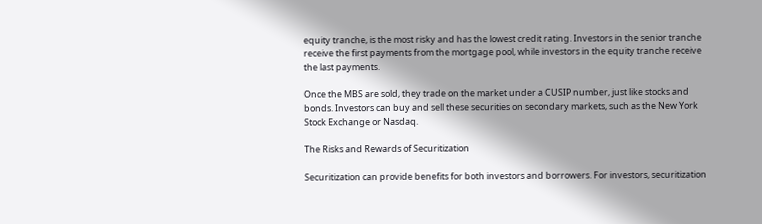equity tranche, is the most risky and has the lowest credit rating. Investors in the senior tranche receive the first payments from the mortgage pool, while investors in the equity tranche receive the last payments.

Once the MBS are sold, they trade on the market under a CUSIP number, just like stocks and bonds. Investors can buy and sell these securities on secondary markets, such as the New York Stock Exchange or Nasdaq.

The Risks and Rewards of Securitization

Securitization can provide benefits for both investors and borrowers. For investors, securitization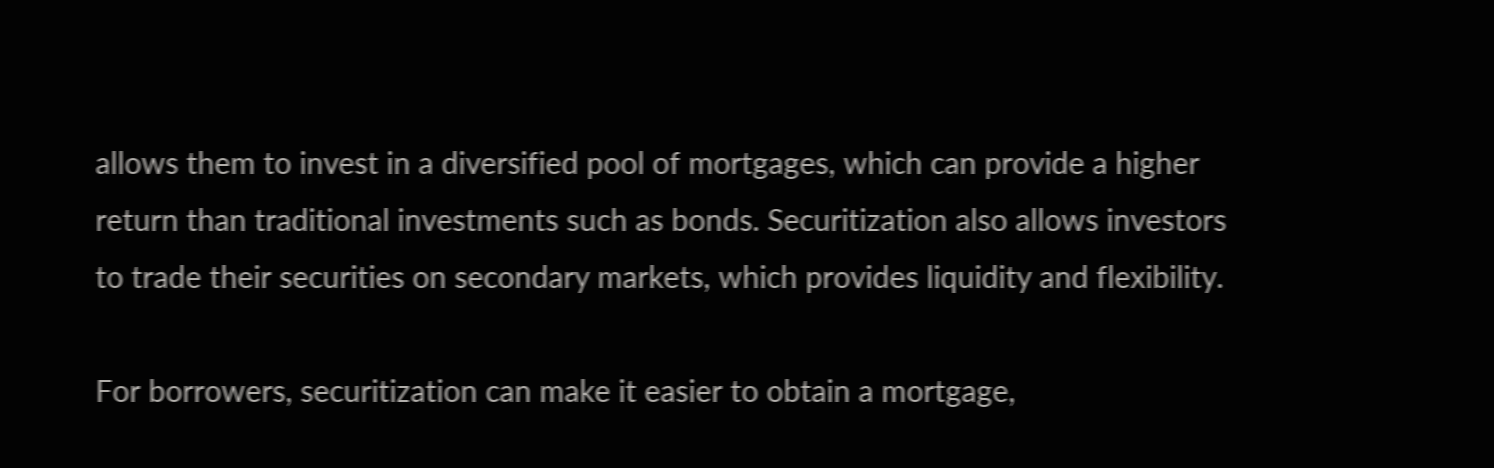allows them to invest in a diversified pool of mortgages, which can provide a higher return than traditional investments such as bonds. Securitization also allows investors to trade their securities on secondary markets, which provides liquidity and flexibility.

For borrowers, securitization can make it easier to obtain a mortgage,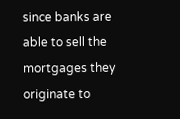since banks are able to sell the mortgages they originate to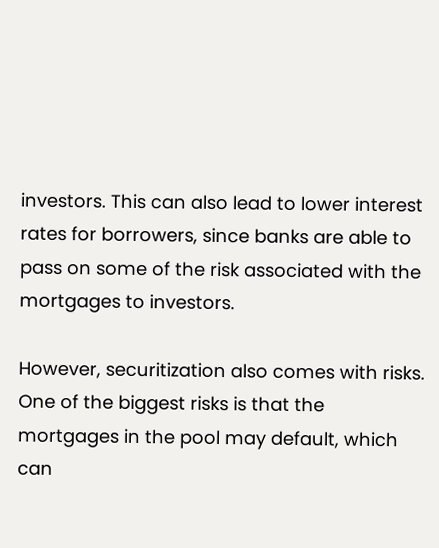investors. This can also lead to lower interest rates for borrowers, since banks are able to pass on some of the risk associated with the mortgages to investors.

However, securitization also comes with risks. One of the biggest risks is that the mortgages in the pool may default, which can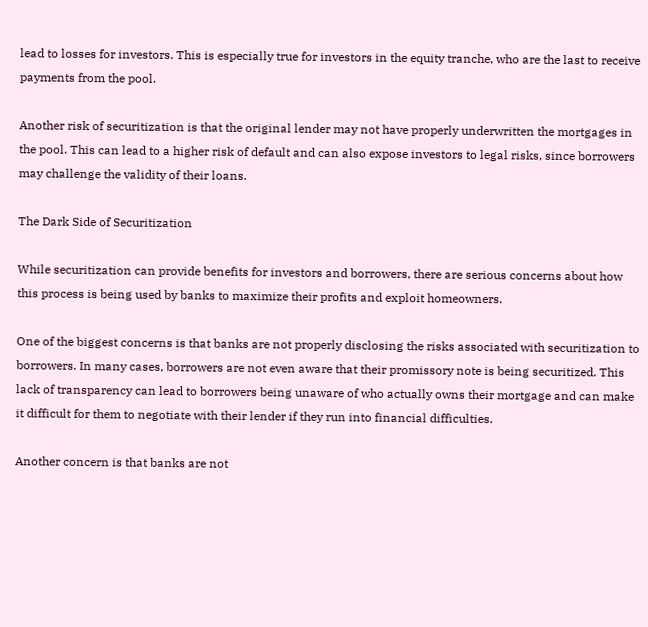lead to losses for investors. This is especially true for investors in the equity tranche, who are the last to receive payments from the pool.

Another risk of securitization is that the original lender may not have properly underwritten the mortgages in the pool. This can lead to a higher risk of default and can also expose investors to legal risks, since borrowers may challenge the validity of their loans.

The Dark Side of Securitization

While securitization can provide benefits for investors and borrowers, there are serious concerns about how this process is being used by banks to maximize their profits and exploit homeowners.

One of the biggest concerns is that banks are not properly disclosing the risks associated with securitization to borrowers. In many cases, borrowers are not even aware that their promissory note is being securitized. This lack of transparency can lead to borrowers being unaware of who actually owns their mortgage and can make it difficult for them to negotiate with their lender if they run into financial difficulties.

Another concern is that banks are not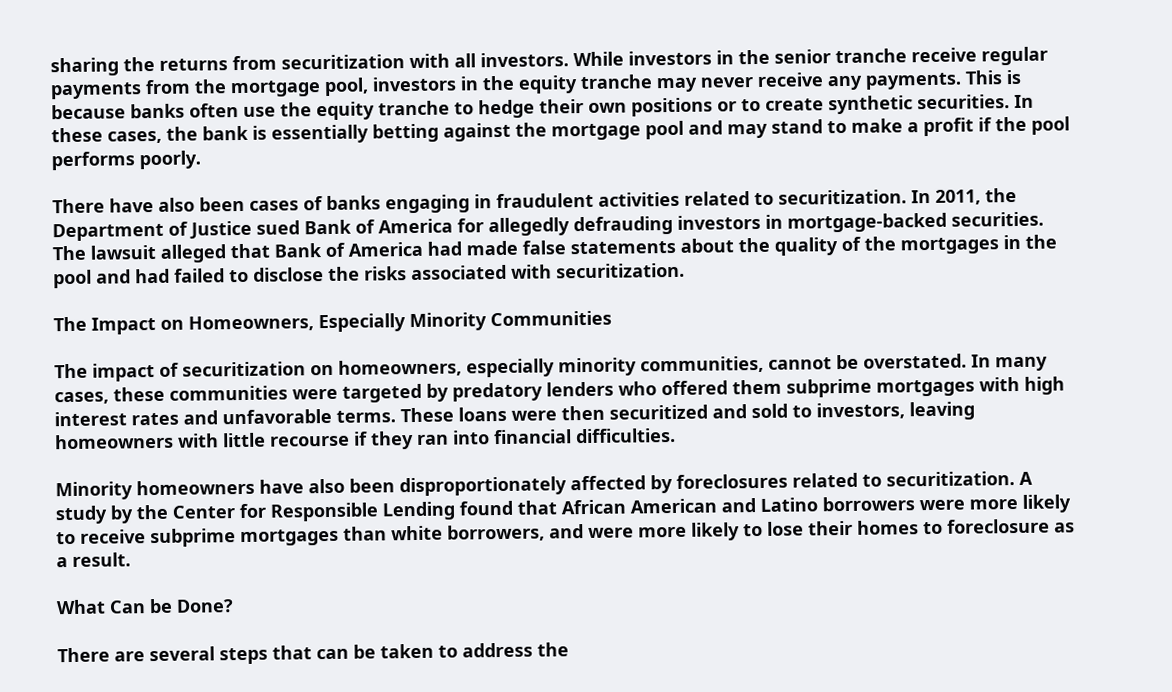sharing the returns from securitization with all investors. While investors in the senior tranche receive regular payments from the mortgage pool, investors in the equity tranche may never receive any payments. This is because banks often use the equity tranche to hedge their own positions or to create synthetic securities. In these cases, the bank is essentially betting against the mortgage pool and may stand to make a profit if the pool performs poorly.

There have also been cases of banks engaging in fraudulent activities related to securitization. In 2011, the Department of Justice sued Bank of America for allegedly defrauding investors in mortgage-backed securities. The lawsuit alleged that Bank of America had made false statements about the quality of the mortgages in the pool and had failed to disclose the risks associated with securitization.

The Impact on Homeowners, Especially Minority Communities

The impact of securitization on homeowners, especially minority communities, cannot be overstated. In many cases, these communities were targeted by predatory lenders who offered them subprime mortgages with high interest rates and unfavorable terms. These loans were then securitized and sold to investors, leaving homeowners with little recourse if they ran into financial difficulties.

Minority homeowners have also been disproportionately affected by foreclosures related to securitization. A study by the Center for Responsible Lending found that African American and Latino borrowers were more likely to receive subprime mortgages than white borrowers, and were more likely to lose their homes to foreclosure as a result.

What Can be Done?

There are several steps that can be taken to address the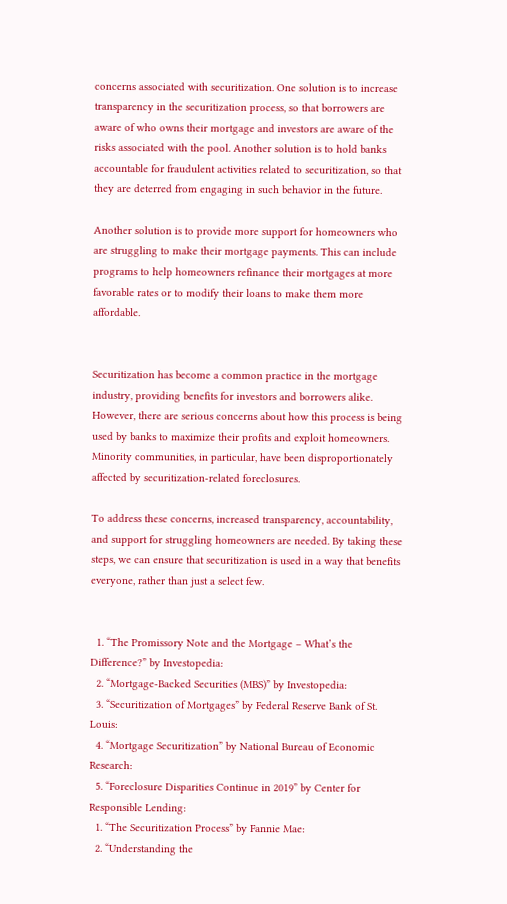concerns associated with securitization. One solution is to increase transparency in the securitization process, so that borrowers are aware of who owns their mortgage and investors are aware of the risks associated with the pool. Another solution is to hold banks accountable for fraudulent activities related to securitization, so that they are deterred from engaging in such behavior in the future.

Another solution is to provide more support for homeowners who are struggling to make their mortgage payments. This can include programs to help homeowners refinance their mortgages at more favorable rates or to modify their loans to make them more affordable.


Securitization has become a common practice in the mortgage industry, providing benefits for investors and borrowers alike. However, there are serious concerns about how this process is being used by banks to maximize their profits and exploit homeowners. Minority communities, in particular, have been disproportionately affected by securitization-related foreclosures.

To address these concerns, increased transparency, accountability, and support for struggling homeowners are needed. By taking these steps, we can ensure that securitization is used in a way that benefits everyone, rather than just a select few.


  1. “The Promissory Note and the Mortgage – What’s the Difference?” by Investopedia:
  2. “Mortgage-Backed Securities (MBS)” by Investopedia:
  3. “Securitization of Mortgages” by Federal Reserve Bank of St. Louis:
  4. “Mortgage Securitization” by National Bureau of Economic Research:
  5. “Foreclosure Disparities Continue in 2019” by Center for Responsible Lending:
  1. “The Securitization Process” by Fannie Mae:
  2. “Understanding the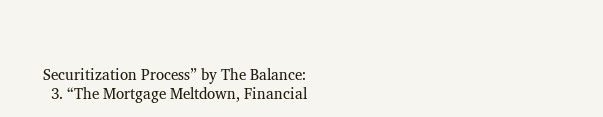Securitization Process” by The Balance:
  3. “The Mortgage Meltdown, Financial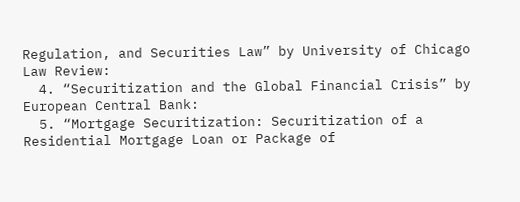Regulation, and Securities Law” by University of Chicago Law Review:
  4. “Securitization and the Global Financial Crisis” by European Central Bank:
  5. “Mortgage Securitization: Securitization of a Residential Mortgage Loan or Package of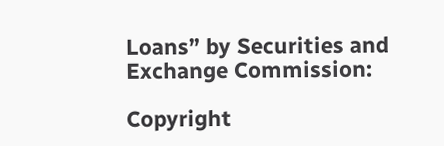Loans” by Securities and Exchange Commission:

Copyright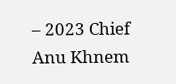– 2023 Chief Anu Khnem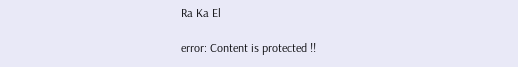Ra Ka El

error: Content is protected !!